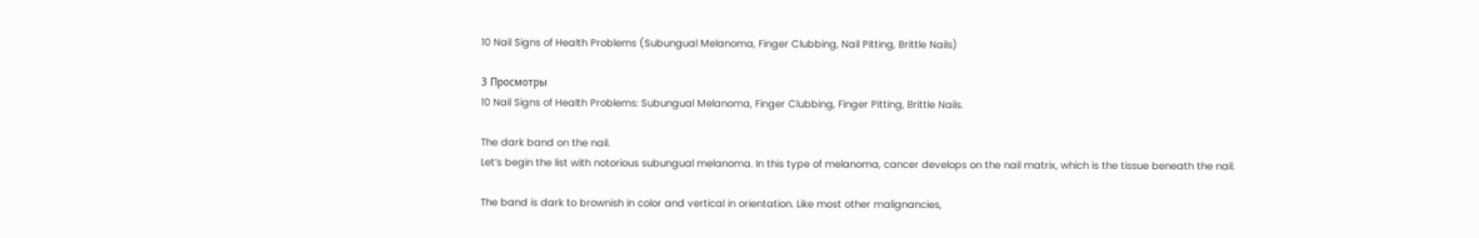10 Nail Signs of Health Problems (Subungual Melanoma, Finger Clubbing, Nail Pitting, Brittle Nails)

3 Просмотры
10 Nail Signs of Health Problems: Subungual Melanoma, Finger Clubbing, Finger Pitting, Brittle Nails.

The dark band on the nail.
Let’s begin the list with notorious subungual melanoma. In this type of melanoma, cancer develops on the nail matrix, which is the tissue beneath the nail.

The band is dark to brownish in color and vertical in orientation. Like most other malignancies,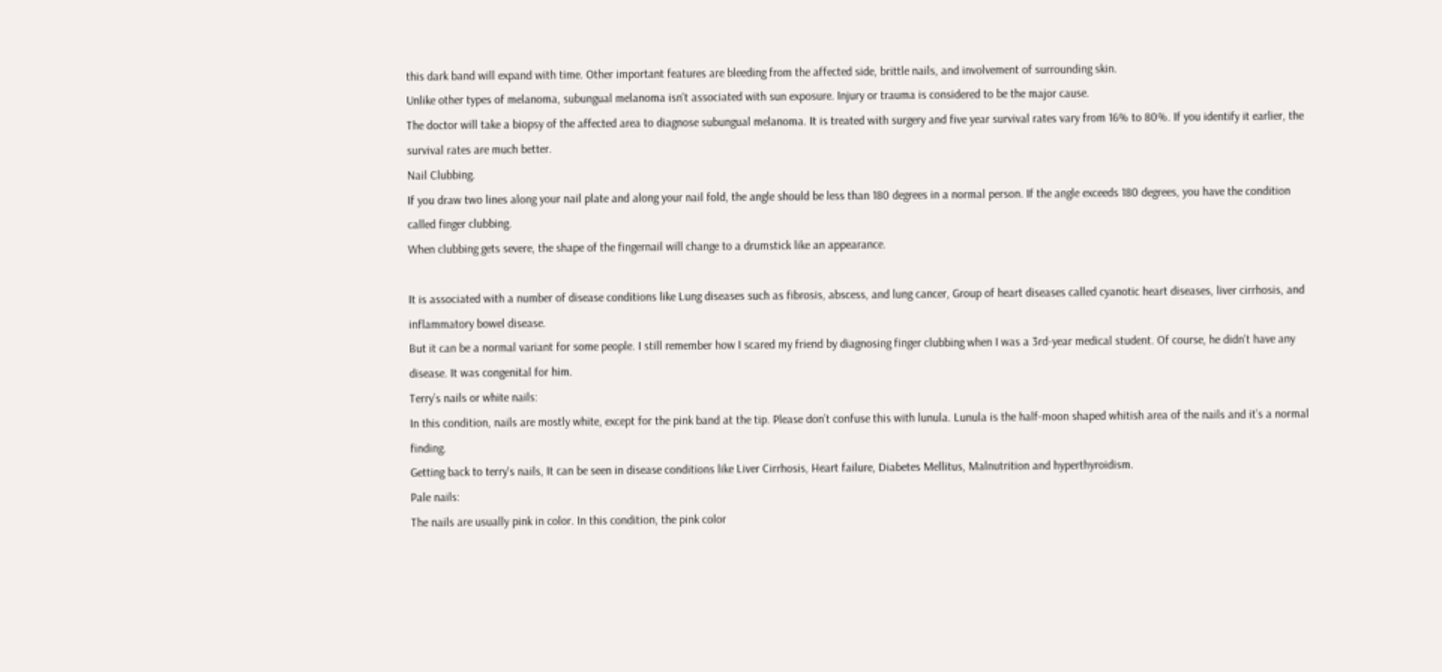this dark band will expand with time. Other important features are bleeding from the affected side, brittle nails, and involvement of surrounding skin.
Unlike other types of melanoma, subungual melanoma isn't associated with sun exposure. Injury or trauma is considered to be the major cause.
The doctor will take a biopsy of the affected area to diagnose subungual melanoma. It is treated with surgery and five year survival rates vary from 16% to 80%. If you identify it earlier, the survival rates are much better.
Nail Clubbing.
If you draw two lines along your nail plate and along your nail fold, the angle should be less than 180 degrees in a normal person. If the angle exceeds 180 degrees, you have the condition called finger clubbing.
When clubbing gets severe, the shape of the fingernail will change to a drumstick like an appearance.

It is associated with a number of disease conditions like Lung diseases such as fibrosis, abscess, and lung cancer, Group of heart diseases called cyanotic heart diseases, liver cirrhosis, and inflammatory bowel disease.
But it can be a normal variant for some people. I still remember how I scared my friend by diagnosing finger clubbing when I was a 3rd-year medical student. Of course, he didn't have any disease. It was congenital for him.
Terry’s nails or white nails:
In this condition, nails are mostly white, except for the pink band at the tip. Please don’t confuse this with lunula. Lunula is the half-moon shaped whitish area of the nails and it’s a normal finding.
Getting back to terry's nails, It can be seen in disease conditions like Liver Cirrhosis, Heart failure, Diabetes Mellitus, Malnutrition and hyperthyroidism.
Pale nails:
The nails are usually pink in color. In this condition, the pink color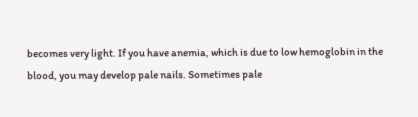becomes very light. If you have anemia, which is due to low hemoglobin in the blood, you may develop pale nails. Sometimes pale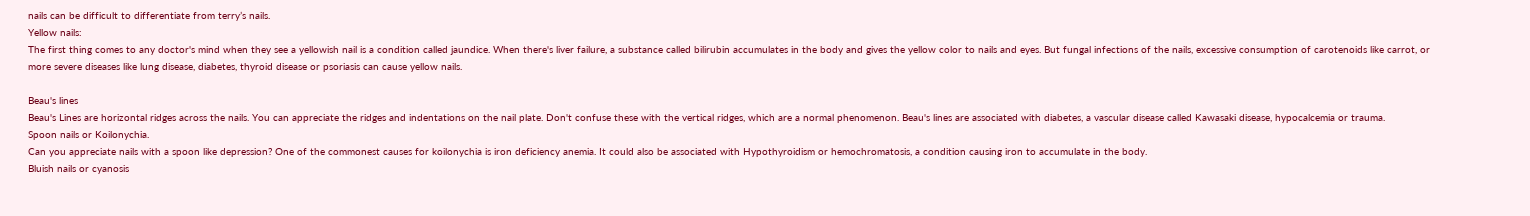nails can be difficult to differentiate from terry’s nails.
Yellow nails:
The first thing comes to any doctor's mind when they see a yellowish nail is a condition called jaundice. When there's liver failure, a substance called bilirubin accumulates in the body and gives the yellow color to nails and eyes. But fungal infections of the nails, excessive consumption of carotenoids like carrot, or more severe diseases like lung disease, diabetes, thyroid disease or psoriasis can cause yellow nails.

Beau's lines
Beau's Lines are horizontal ridges across the nails. You can appreciate the ridges and indentations on the nail plate. Don't confuse these with the vertical ridges, which are a normal phenomenon. Beau's lines are associated with diabetes, a vascular disease called Kawasaki disease, hypocalcemia or trauma.
Spoon nails or Koilonychia.
Can you appreciate nails with a spoon like depression? One of the commonest causes for koilonychia is iron deficiency anemia. It could also be associated with Hypothyroidism or hemochromatosis, a condition causing iron to accumulate in the body.
Bluish nails or cyanosis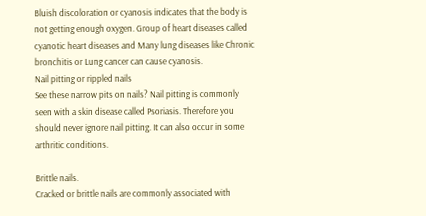Bluish discoloration or cyanosis indicates that the body is not getting enough oxygen. Group of heart diseases called cyanotic heart diseases and Many lung diseases like Chronic bronchitis or Lung cancer can cause cyanosis.
Nail pitting or rippled nails
See these narrow pits on nails? Nail pitting is commonly seen with a skin disease called Psoriasis. Therefore you should never ignore nail pitting. It can also occur in some arthritic conditions.

Brittle nails.
Cracked or brittle nails are commonly associated with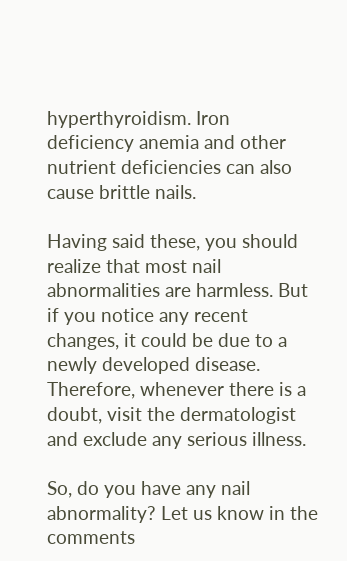hyperthyroidism. Iron deficiency anemia and other nutrient deficiencies can also cause brittle nails.

Having said these, you should realize that most nail abnormalities are harmless. But if you notice any recent changes, it could be due to a newly developed disease. Therefore, whenever there is a doubt, visit the dermatologist and exclude any serious illness.

So, do you have any nail abnormality? Let us know in the comments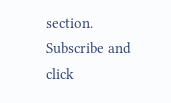section. Subscribe and click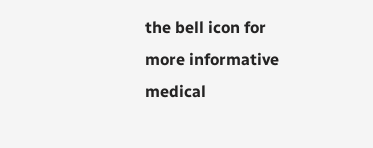the bell icon for more informative medical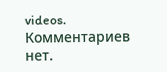videos.
Комментариев нет.